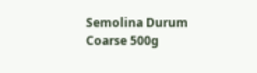Semolina Durum Coarse 500g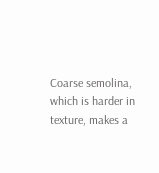Coarse semolina, which is harder in texture, makes a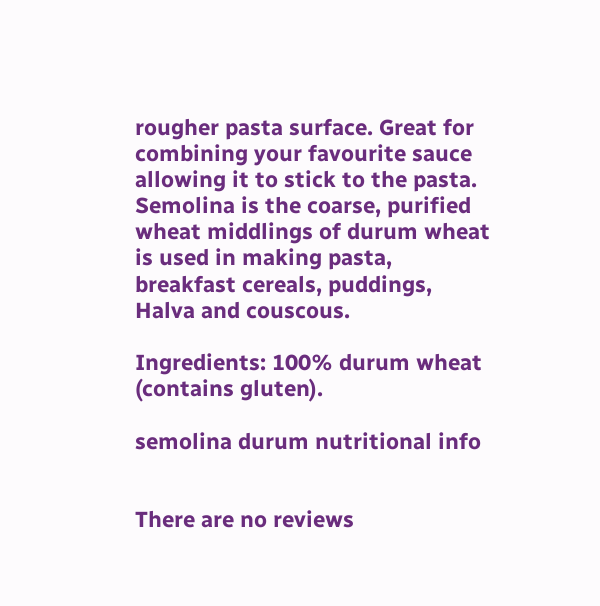rougher pasta surface. Great for combining your favourite sauce allowing it to stick to the pasta. Semolina is the coarse, purified wheat middlings of durum wheat is used in making pasta, breakfast cereals, puddings, Halva and couscous.

Ingredients: 100% durum wheat (contains gluten).

semolina durum nutritional info


There are no reviews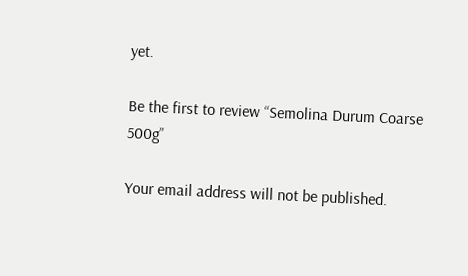yet.

Be the first to review “Semolina Durum Coarse 500g”

Your email address will not be published.